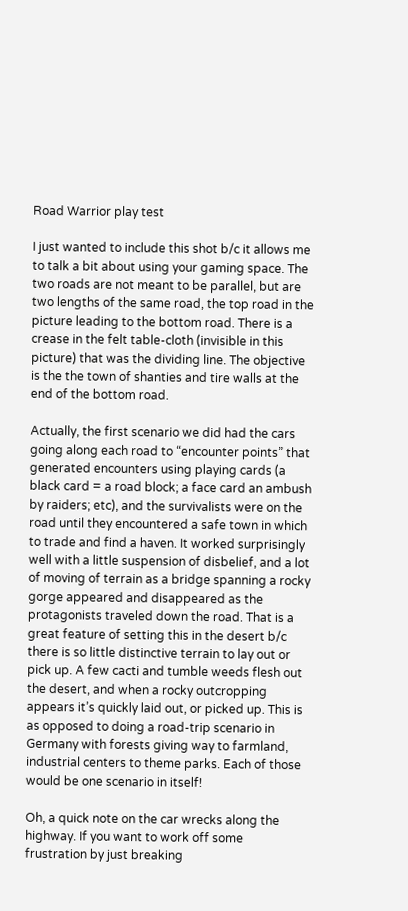Road Warrior play test

I just wanted to include this shot b/c it allows me to talk a bit about using your gaming space. The two roads are not meant to be parallel, but are two lengths of the same road, the top road in the picture leading to the bottom road. There is a crease in the felt table-cloth (invisible in this picture) that was the dividing line. The objective is the the town of shanties and tire walls at the end of the bottom road.

Actually, the first scenario we did had the cars going along each road to “encounter points” that generated encounters using playing cards (a black card = a road block; a face card an ambush by raiders; etc), and the survivalists were on the road until they encountered a safe town in which to trade and find a haven. It worked surprisingly well with a little suspension of disbelief, and a lot of moving of terrain as a bridge spanning a rocky gorge appeared and disappeared as the protagonists traveled down the road. That is a great feature of setting this in the desert b/c there is so little distinctive terrain to lay out or pick up. A few cacti and tumble weeds flesh out the desert, and when a rocky outcropping appears it’s quickly laid out, or picked up. This is as opposed to doing a road-trip scenario in Germany with forests giving way to farmland, industrial centers to theme parks. Each of those would be one scenario in itself!

Oh, a quick note on the car wrecks along the highway. If you want to work off some frustration by just breaking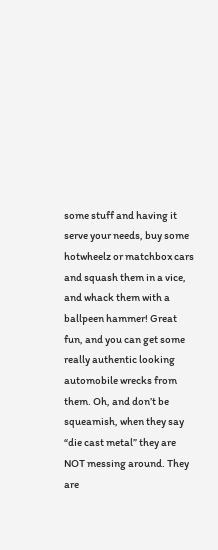some stuff and having it serve your needs, buy some hotwheelz or matchbox cars and squash them in a vice, and whack them with a ballpeen hammer! Great fun, and you can get some really authentic looking automobile wrecks from them. Oh, and don’t be squeamish, when they say “die cast metal” they are NOT messing around. They are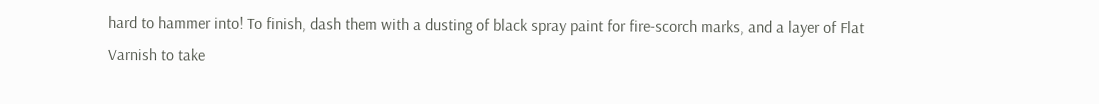hard to hammer into! To finish, dash them with a dusting of black spray paint for fire-scorch marks, and a layer of Flat Varnish to take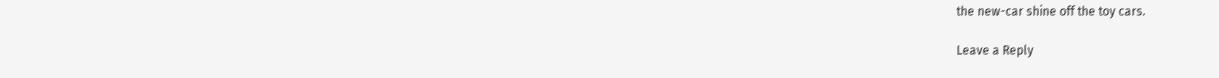the new-car shine off the toy cars.

Leave a Reply